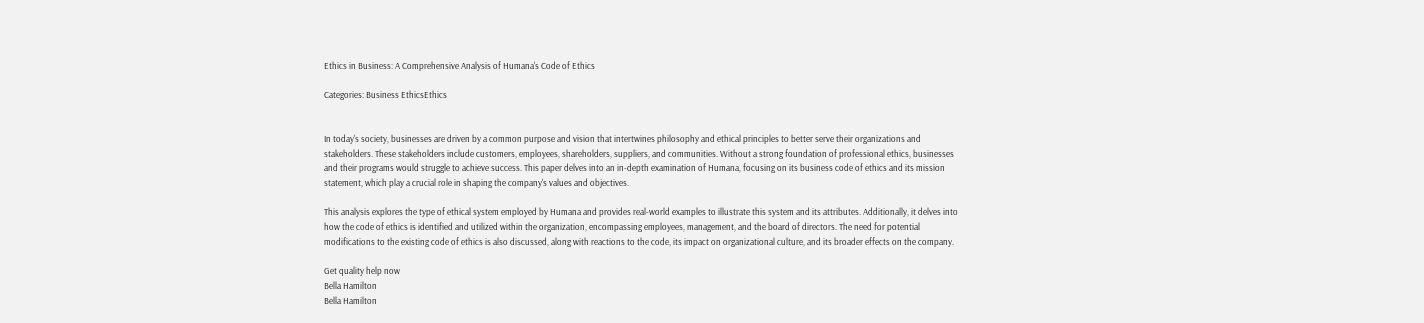Ethics in Business: A Comprehensive Analysis of Humana's Code of Ethics

Categories: Business EthicsEthics


In today's society, businesses are driven by a common purpose and vision that intertwines philosophy and ethical principles to better serve their organizations and stakeholders. These stakeholders include customers, employees, shareholders, suppliers, and communities. Without a strong foundation of professional ethics, businesses and their programs would struggle to achieve success. This paper delves into an in-depth examination of Humana, focusing on its business code of ethics and its mission statement, which play a crucial role in shaping the company's values and objectives.

This analysis explores the type of ethical system employed by Humana and provides real-world examples to illustrate this system and its attributes. Additionally, it delves into how the code of ethics is identified and utilized within the organization, encompassing employees, management, and the board of directors. The need for potential modifications to the existing code of ethics is also discussed, along with reactions to the code, its impact on organizational culture, and its broader effects on the company.

Get quality help now
Bella Hamilton
Bella Hamilton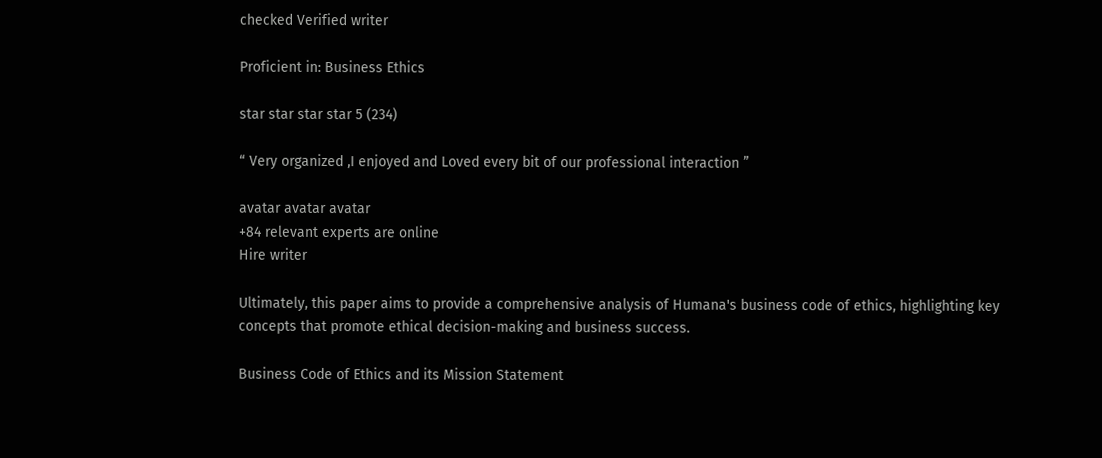checked Verified writer

Proficient in: Business Ethics

star star star star 5 (234)

“ Very organized ,I enjoyed and Loved every bit of our professional interaction ”

avatar avatar avatar
+84 relevant experts are online
Hire writer

Ultimately, this paper aims to provide a comprehensive analysis of Humana's business code of ethics, highlighting key concepts that promote ethical decision-making and business success.

Business Code of Ethics and its Mission Statement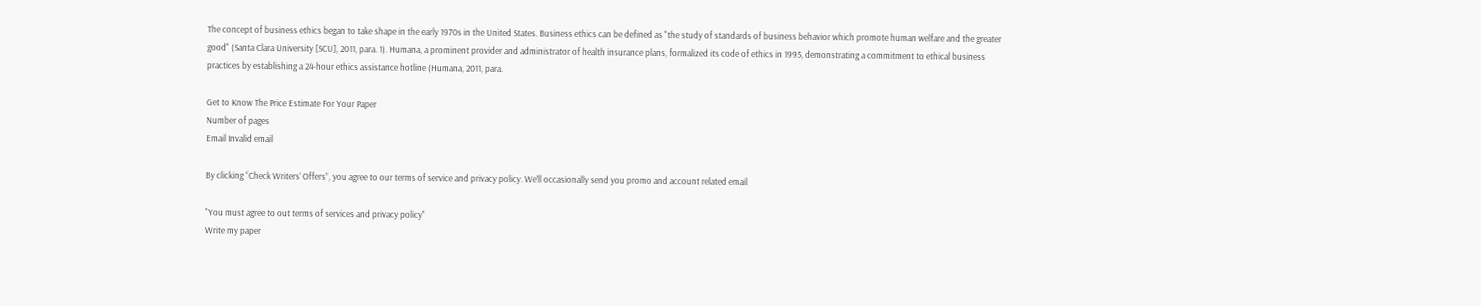The concept of business ethics began to take shape in the early 1970s in the United States. Business ethics can be defined as "the study of standards of business behavior which promote human welfare and the greater good" (Santa Clara University [SCU], 2011, para. 1). Humana, a prominent provider and administrator of health insurance plans, formalized its code of ethics in 1995, demonstrating a commitment to ethical business practices by establishing a 24-hour ethics assistance hotline (Humana, 2011, para.

Get to Know The Price Estimate For Your Paper
Number of pages
Email Invalid email

By clicking “Check Writers’ Offers”, you agree to our terms of service and privacy policy. We’ll occasionally send you promo and account related email

"You must agree to out terms of services and privacy policy"
Write my paper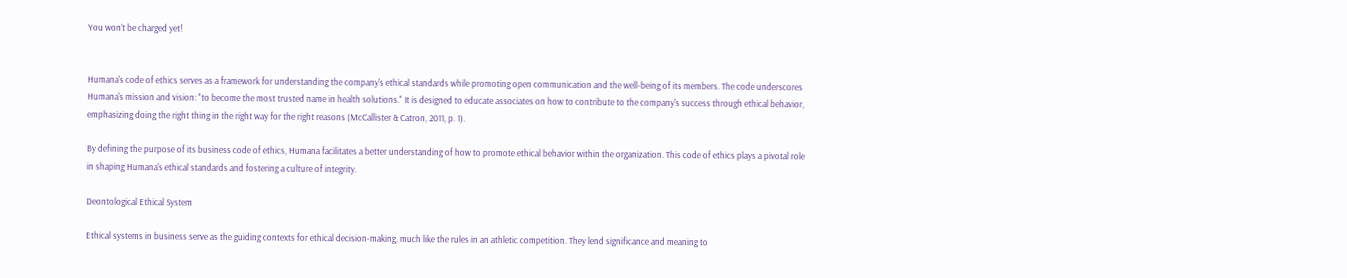You won’t be charged yet!


Humana's code of ethics serves as a framework for understanding the company's ethical standards while promoting open communication and the well-being of its members. The code underscores Humana's mission and vision: "to become the most trusted name in health solutions." It is designed to educate associates on how to contribute to the company's success through ethical behavior, emphasizing doing the right thing in the right way for the right reasons (McCallister & Catron, 2011, p. 1).

By defining the purpose of its business code of ethics, Humana facilitates a better understanding of how to promote ethical behavior within the organization. This code of ethics plays a pivotal role in shaping Humana's ethical standards and fostering a culture of integrity.

Deontological Ethical System

Ethical systems in business serve as the guiding contexts for ethical decision-making, much like the rules in an athletic competition. They lend significance and meaning to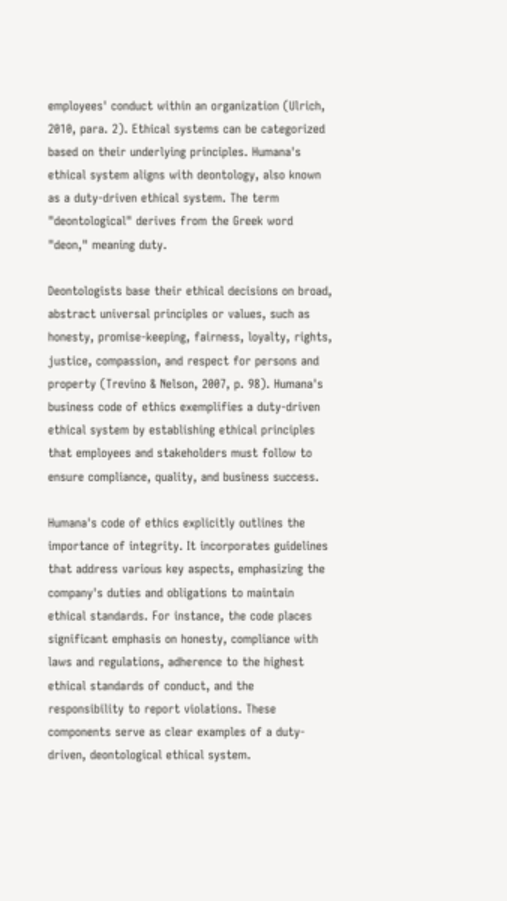employees' conduct within an organization (Ulrich, 2010, para. 2). Ethical systems can be categorized based on their underlying principles. Humana's ethical system aligns with deontology, also known as a duty-driven ethical system. The term "deontological" derives from the Greek word "deon," meaning duty.

Deontologists base their ethical decisions on broad, abstract universal principles or values, such as honesty, promise-keeping, fairness, loyalty, rights, justice, compassion, and respect for persons and property (Trevino & Nelson, 2007, p. 98). Humana's business code of ethics exemplifies a duty-driven ethical system by establishing ethical principles that employees and stakeholders must follow to ensure compliance, quality, and business success.

Humana's code of ethics explicitly outlines the importance of integrity. It incorporates guidelines that address various key aspects, emphasizing the company's duties and obligations to maintain ethical standards. For instance, the code places significant emphasis on honesty, compliance with laws and regulations, adherence to the highest ethical standards of conduct, and the responsibility to report violations. These components serve as clear examples of a duty-driven, deontological ethical system.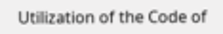Utilization of the Code of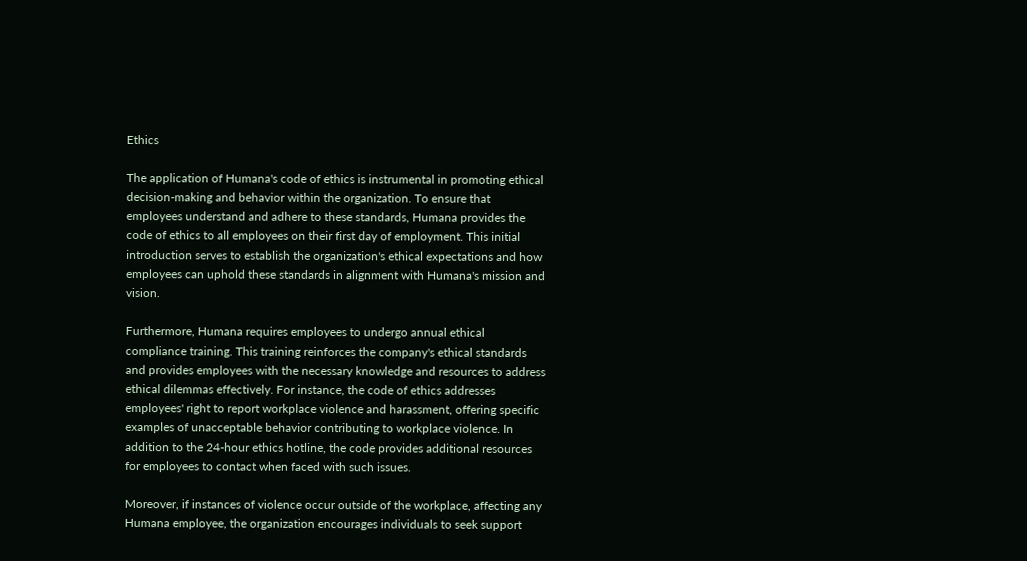Ethics

The application of Humana's code of ethics is instrumental in promoting ethical decision-making and behavior within the organization. To ensure that employees understand and adhere to these standards, Humana provides the code of ethics to all employees on their first day of employment. This initial introduction serves to establish the organization's ethical expectations and how employees can uphold these standards in alignment with Humana's mission and vision.

Furthermore, Humana requires employees to undergo annual ethical compliance training. This training reinforces the company's ethical standards and provides employees with the necessary knowledge and resources to address ethical dilemmas effectively. For instance, the code of ethics addresses employees' right to report workplace violence and harassment, offering specific examples of unacceptable behavior contributing to workplace violence. In addition to the 24-hour ethics hotline, the code provides additional resources for employees to contact when faced with such issues.

Moreover, if instances of violence occur outside of the workplace, affecting any Humana employee, the organization encourages individuals to seek support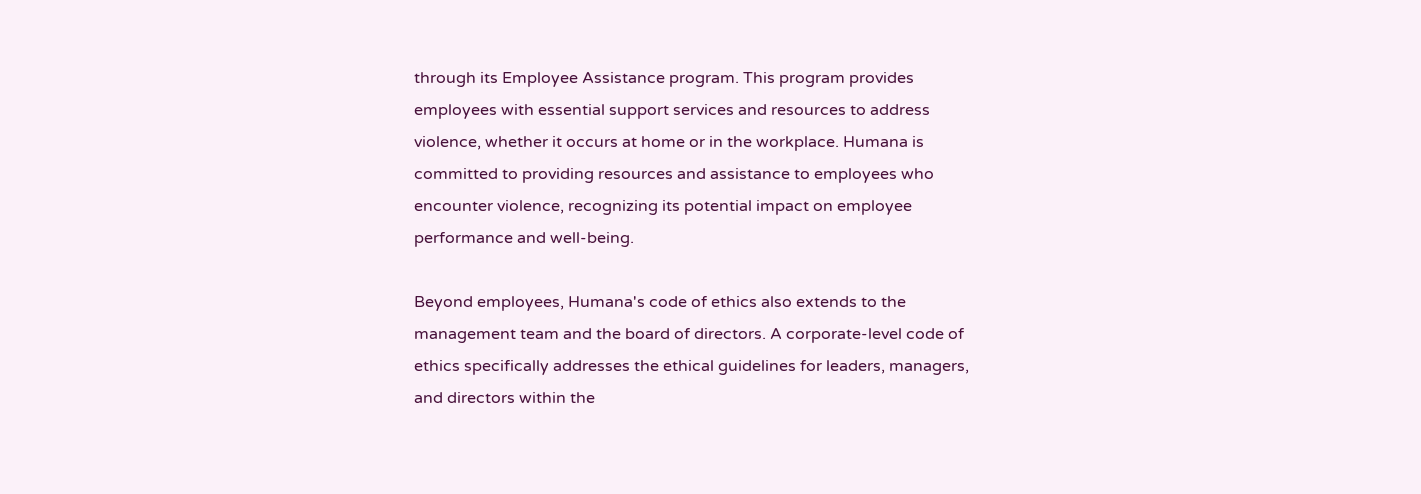through its Employee Assistance program. This program provides employees with essential support services and resources to address violence, whether it occurs at home or in the workplace. Humana is committed to providing resources and assistance to employees who encounter violence, recognizing its potential impact on employee performance and well-being.

Beyond employees, Humana's code of ethics also extends to the management team and the board of directors. A corporate-level code of ethics specifically addresses the ethical guidelines for leaders, managers, and directors within the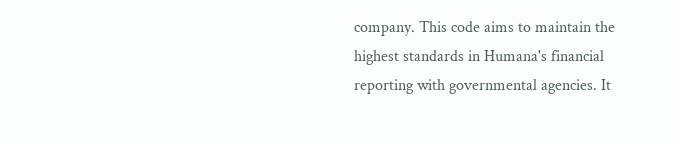company. This code aims to maintain the highest standards in Humana's financial reporting with governmental agencies. It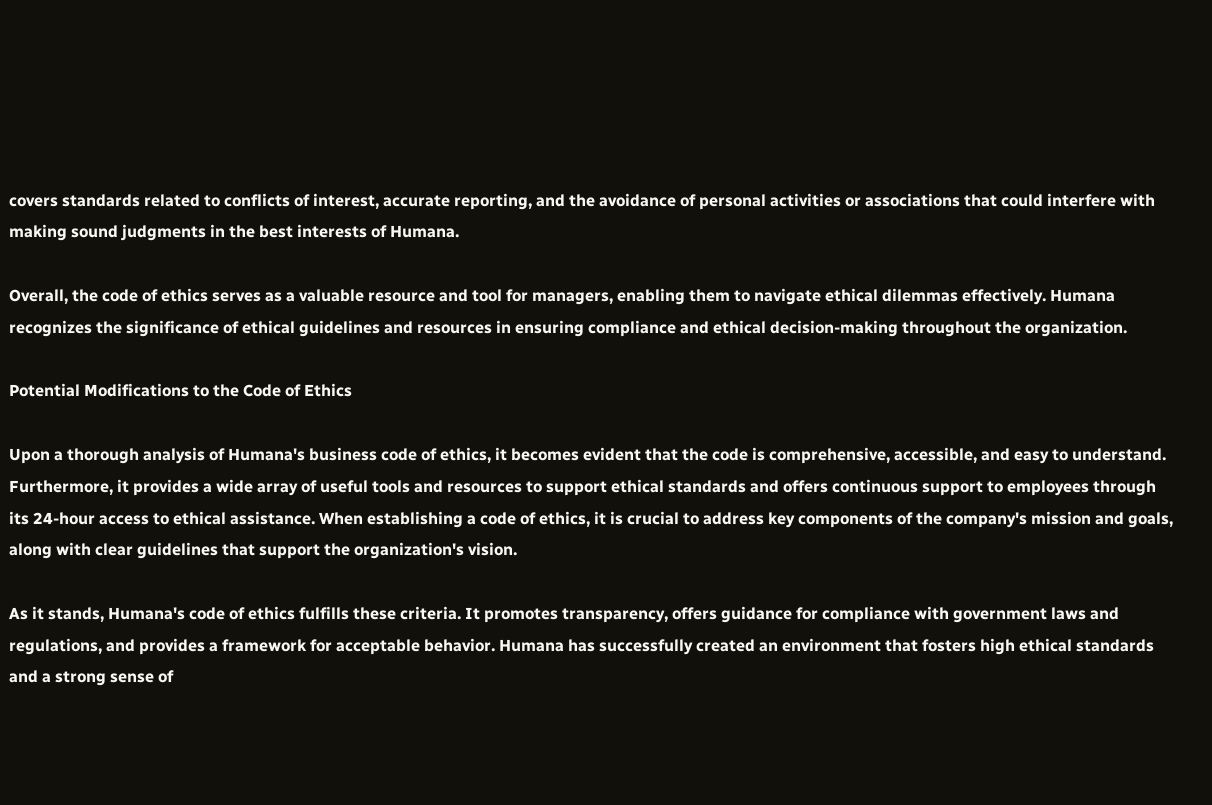covers standards related to conflicts of interest, accurate reporting, and the avoidance of personal activities or associations that could interfere with making sound judgments in the best interests of Humana.

Overall, the code of ethics serves as a valuable resource and tool for managers, enabling them to navigate ethical dilemmas effectively. Humana recognizes the significance of ethical guidelines and resources in ensuring compliance and ethical decision-making throughout the organization.

Potential Modifications to the Code of Ethics

Upon a thorough analysis of Humana's business code of ethics, it becomes evident that the code is comprehensive, accessible, and easy to understand. Furthermore, it provides a wide array of useful tools and resources to support ethical standards and offers continuous support to employees through its 24-hour access to ethical assistance. When establishing a code of ethics, it is crucial to address key components of the company's mission and goals, along with clear guidelines that support the organization's vision.

As it stands, Humana's code of ethics fulfills these criteria. It promotes transparency, offers guidance for compliance with government laws and regulations, and provides a framework for acceptable behavior. Humana has successfully created an environment that fosters high ethical standards and a strong sense of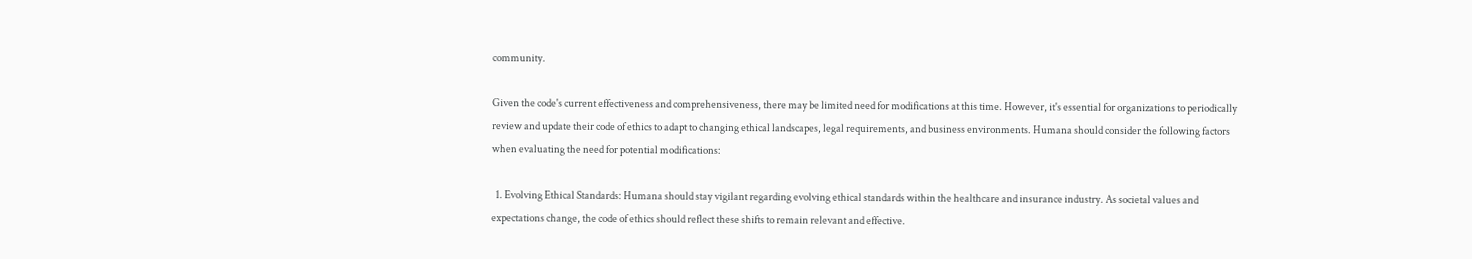community.

Given the code's current effectiveness and comprehensiveness, there may be limited need for modifications at this time. However, it's essential for organizations to periodically review and update their code of ethics to adapt to changing ethical landscapes, legal requirements, and business environments. Humana should consider the following factors when evaluating the need for potential modifications:

  1. Evolving Ethical Standards: Humana should stay vigilant regarding evolving ethical standards within the healthcare and insurance industry. As societal values and expectations change, the code of ethics should reflect these shifts to remain relevant and effective.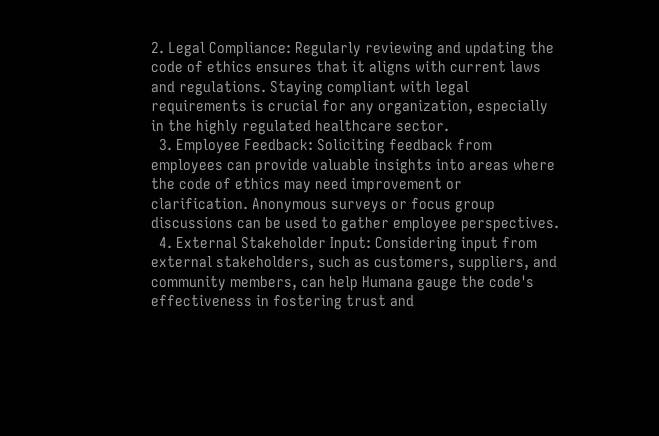2. Legal Compliance: Regularly reviewing and updating the code of ethics ensures that it aligns with current laws and regulations. Staying compliant with legal requirements is crucial for any organization, especially in the highly regulated healthcare sector.
  3. Employee Feedback: Soliciting feedback from employees can provide valuable insights into areas where the code of ethics may need improvement or clarification. Anonymous surveys or focus group discussions can be used to gather employee perspectives.
  4. External Stakeholder Input: Considering input from external stakeholders, such as customers, suppliers, and community members, can help Humana gauge the code's effectiveness in fostering trust and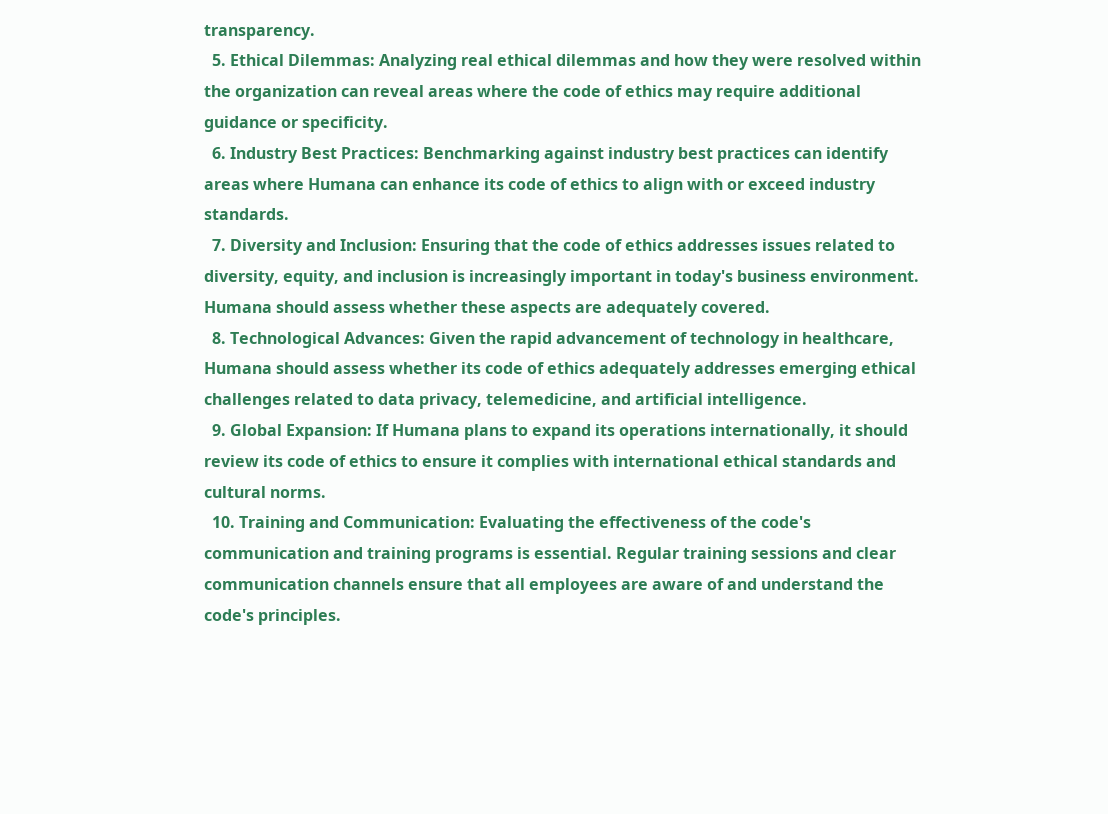transparency.
  5. Ethical Dilemmas: Analyzing real ethical dilemmas and how they were resolved within the organization can reveal areas where the code of ethics may require additional guidance or specificity.
  6. Industry Best Practices: Benchmarking against industry best practices can identify areas where Humana can enhance its code of ethics to align with or exceed industry standards.
  7. Diversity and Inclusion: Ensuring that the code of ethics addresses issues related to diversity, equity, and inclusion is increasingly important in today's business environment. Humana should assess whether these aspects are adequately covered.
  8. Technological Advances: Given the rapid advancement of technology in healthcare, Humana should assess whether its code of ethics adequately addresses emerging ethical challenges related to data privacy, telemedicine, and artificial intelligence.
  9. Global Expansion: If Humana plans to expand its operations internationally, it should review its code of ethics to ensure it complies with international ethical standards and cultural norms.
  10. Training and Communication: Evaluating the effectiveness of the code's communication and training programs is essential. Regular training sessions and clear communication channels ensure that all employees are aware of and understand the code's principles.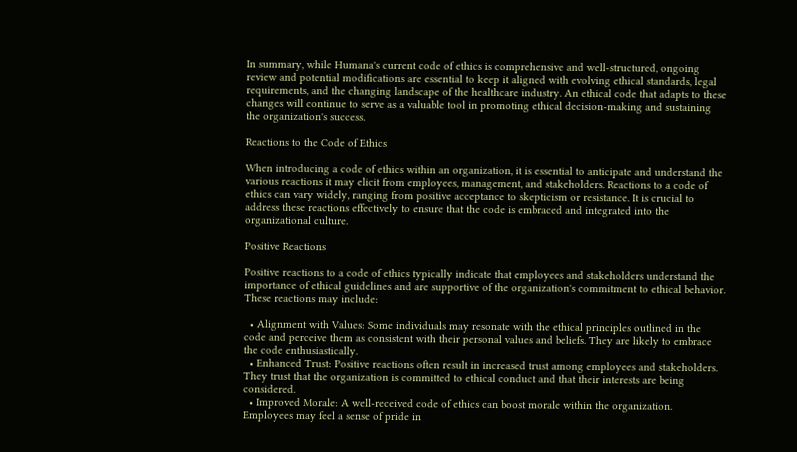In summary, while Humana's current code of ethics is comprehensive and well-structured, ongoing review and potential modifications are essential to keep it aligned with evolving ethical standards, legal requirements, and the changing landscape of the healthcare industry. An ethical code that adapts to these changes will continue to serve as a valuable tool in promoting ethical decision-making and sustaining the organization's success.

Reactions to the Code of Ethics

When introducing a code of ethics within an organization, it is essential to anticipate and understand the various reactions it may elicit from employees, management, and stakeholders. Reactions to a code of ethics can vary widely, ranging from positive acceptance to skepticism or resistance. It is crucial to address these reactions effectively to ensure that the code is embraced and integrated into the organizational culture.

Positive Reactions

Positive reactions to a code of ethics typically indicate that employees and stakeholders understand the importance of ethical guidelines and are supportive of the organization's commitment to ethical behavior. These reactions may include:

  • Alignment with Values: Some individuals may resonate with the ethical principles outlined in the code and perceive them as consistent with their personal values and beliefs. They are likely to embrace the code enthusiastically.
  • Enhanced Trust: Positive reactions often result in increased trust among employees and stakeholders. They trust that the organization is committed to ethical conduct and that their interests are being considered.
  • Improved Morale: A well-received code of ethics can boost morale within the organization. Employees may feel a sense of pride in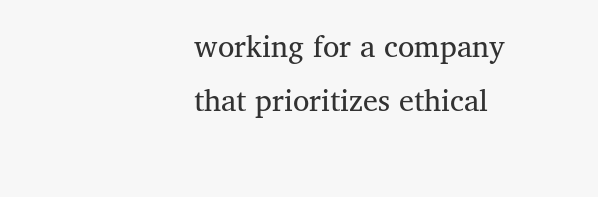working for a company that prioritizes ethical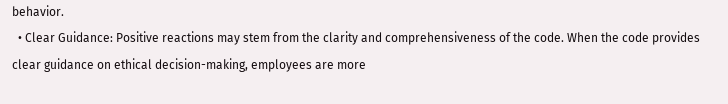behavior.
  • Clear Guidance: Positive reactions may stem from the clarity and comprehensiveness of the code. When the code provides clear guidance on ethical decision-making, employees are more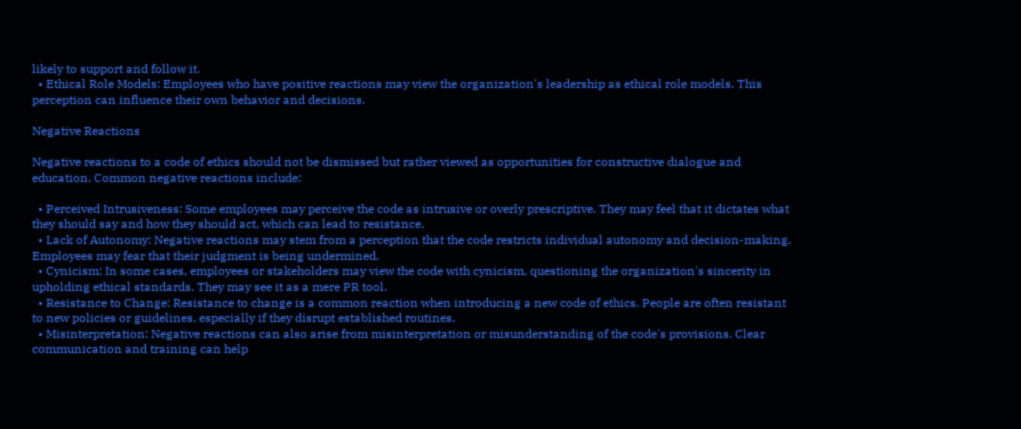likely to support and follow it.
  • Ethical Role Models: Employees who have positive reactions may view the organization's leadership as ethical role models. This perception can influence their own behavior and decisions.

Negative Reactions

Negative reactions to a code of ethics should not be dismissed but rather viewed as opportunities for constructive dialogue and education. Common negative reactions include:

  • Perceived Intrusiveness: Some employees may perceive the code as intrusive or overly prescriptive. They may feel that it dictates what they should say and how they should act, which can lead to resistance.
  • Lack of Autonomy: Negative reactions may stem from a perception that the code restricts individual autonomy and decision-making. Employees may fear that their judgment is being undermined.
  • Cynicism: In some cases, employees or stakeholders may view the code with cynicism, questioning the organization's sincerity in upholding ethical standards. They may see it as a mere PR tool.
  • Resistance to Change: Resistance to change is a common reaction when introducing a new code of ethics. People are often resistant to new policies or guidelines, especially if they disrupt established routines.
  • Misinterpretation: Negative reactions can also arise from misinterpretation or misunderstanding of the code's provisions. Clear communication and training can help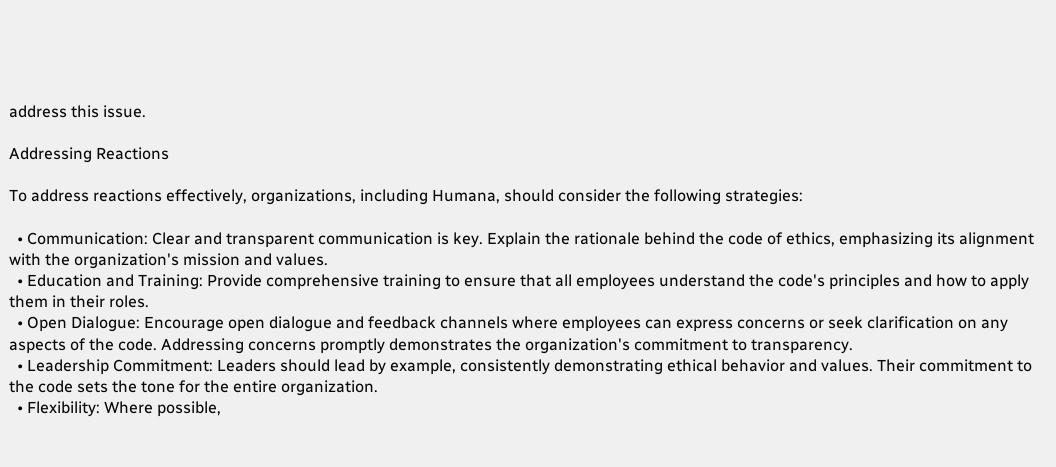address this issue.

Addressing Reactions

To address reactions effectively, organizations, including Humana, should consider the following strategies:

  • Communication: Clear and transparent communication is key. Explain the rationale behind the code of ethics, emphasizing its alignment with the organization's mission and values.
  • Education and Training: Provide comprehensive training to ensure that all employees understand the code's principles and how to apply them in their roles.
  • Open Dialogue: Encourage open dialogue and feedback channels where employees can express concerns or seek clarification on any aspects of the code. Addressing concerns promptly demonstrates the organization's commitment to transparency.
  • Leadership Commitment: Leaders should lead by example, consistently demonstrating ethical behavior and values. Their commitment to the code sets the tone for the entire organization.
  • Flexibility: Where possible,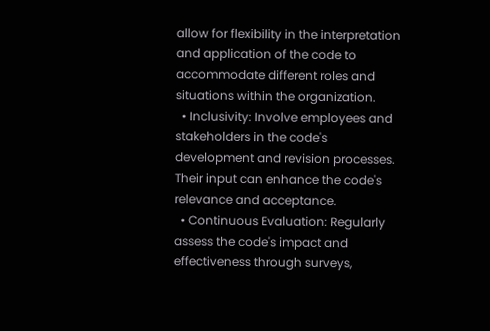allow for flexibility in the interpretation and application of the code to accommodate different roles and situations within the organization.
  • Inclusivity: Involve employees and stakeholders in the code's development and revision processes. Their input can enhance the code's relevance and acceptance.
  • Continuous Evaluation: Regularly assess the code's impact and effectiveness through surveys,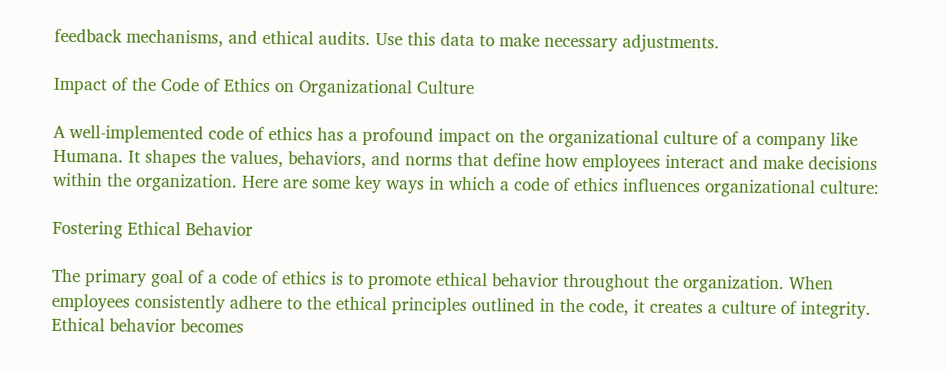feedback mechanisms, and ethical audits. Use this data to make necessary adjustments.

Impact of the Code of Ethics on Organizational Culture

A well-implemented code of ethics has a profound impact on the organizational culture of a company like Humana. It shapes the values, behaviors, and norms that define how employees interact and make decisions within the organization. Here are some key ways in which a code of ethics influences organizational culture:

Fostering Ethical Behavior

The primary goal of a code of ethics is to promote ethical behavior throughout the organization. When employees consistently adhere to the ethical principles outlined in the code, it creates a culture of integrity. Ethical behavior becomes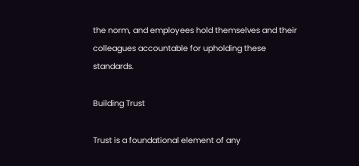the norm, and employees hold themselves and their colleagues accountable for upholding these standards.

Building Trust

Trust is a foundational element of any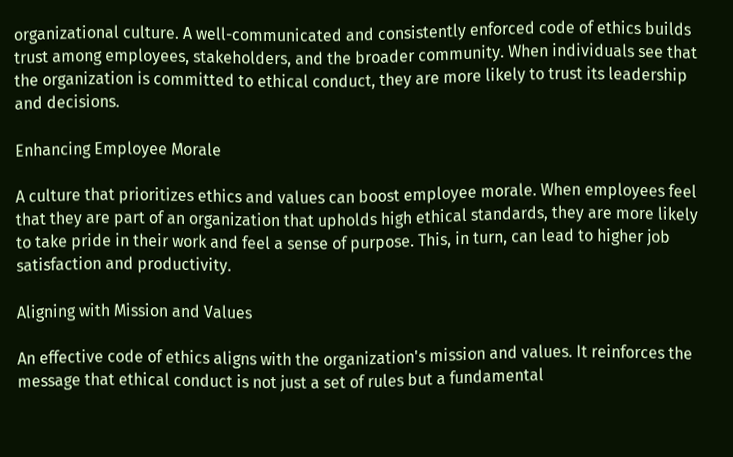organizational culture. A well-communicated and consistently enforced code of ethics builds trust among employees, stakeholders, and the broader community. When individuals see that the organization is committed to ethical conduct, they are more likely to trust its leadership and decisions.

Enhancing Employee Morale

A culture that prioritizes ethics and values can boost employee morale. When employees feel that they are part of an organization that upholds high ethical standards, they are more likely to take pride in their work and feel a sense of purpose. This, in turn, can lead to higher job satisfaction and productivity.

Aligning with Mission and Values

An effective code of ethics aligns with the organization's mission and values. It reinforces the message that ethical conduct is not just a set of rules but a fundamental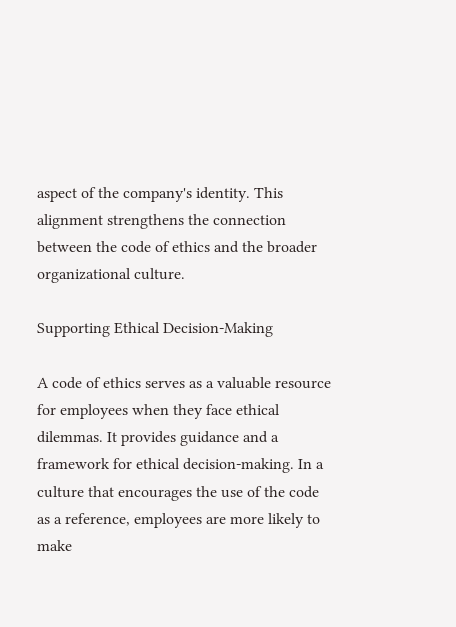aspect of the company's identity. This alignment strengthens the connection between the code of ethics and the broader organizational culture.

Supporting Ethical Decision-Making

A code of ethics serves as a valuable resource for employees when they face ethical dilemmas. It provides guidance and a framework for ethical decision-making. In a culture that encourages the use of the code as a reference, employees are more likely to make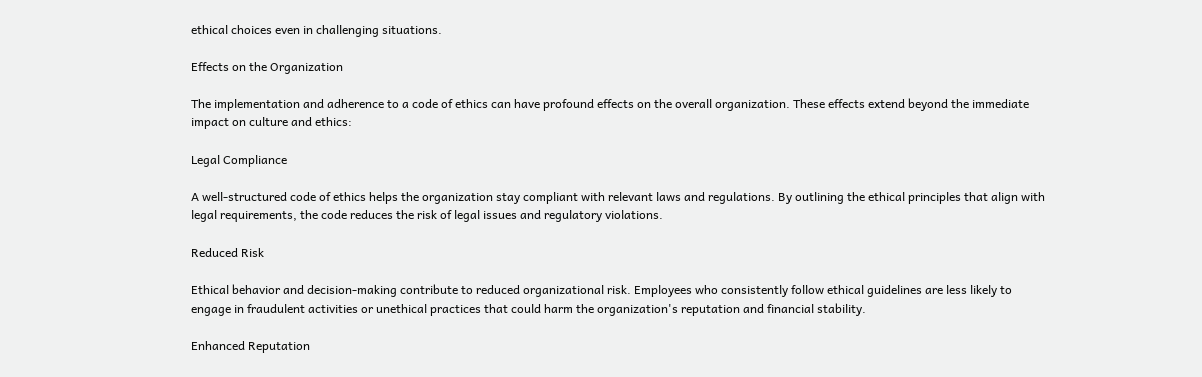ethical choices even in challenging situations.

Effects on the Organization

The implementation and adherence to a code of ethics can have profound effects on the overall organization. These effects extend beyond the immediate impact on culture and ethics:

Legal Compliance

A well-structured code of ethics helps the organization stay compliant with relevant laws and regulations. By outlining the ethical principles that align with legal requirements, the code reduces the risk of legal issues and regulatory violations.

Reduced Risk

Ethical behavior and decision-making contribute to reduced organizational risk. Employees who consistently follow ethical guidelines are less likely to engage in fraudulent activities or unethical practices that could harm the organization's reputation and financial stability.

Enhanced Reputation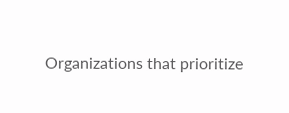Organizations that prioritize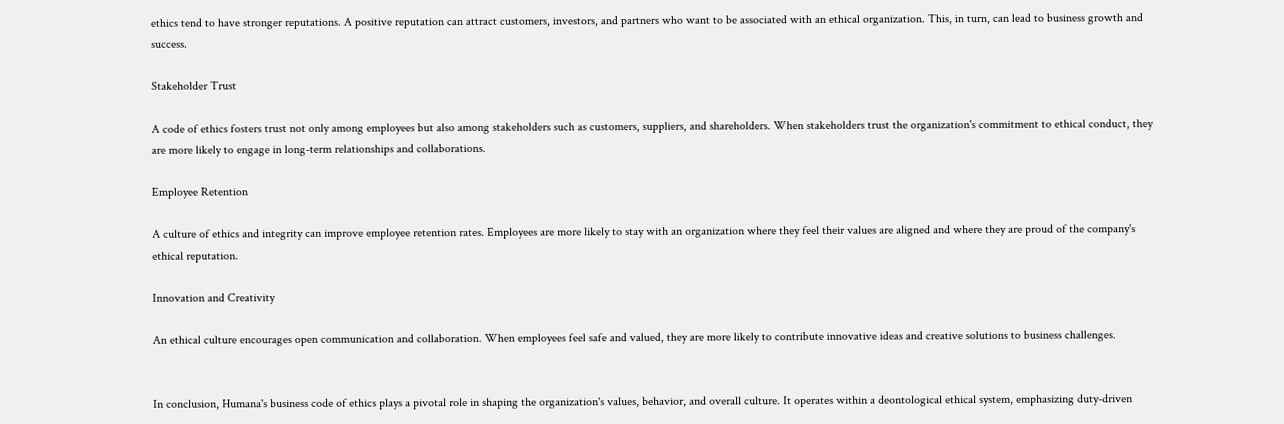ethics tend to have stronger reputations. A positive reputation can attract customers, investors, and partners who want to be associated with an ethical organization. This, in turn, can lead to business growth and success.

Stakeholder Trust

A code of ethics fosters trust not only among employees but also among stakeholders such as customers, suppliers, and shareholders. When stakeholders trust the organization's commitment to ethical conduct, they are more likely to engage in long-term relationships and collaborations.

Employee Retention

A culture of ethics and integrity can improve employee retention rates. Employees are more likely to stay with an organization where they feel their values are aligned and where they are proud of the company's ethical reputation.

Innovation and Creativity

An ethical culture encourages open communication and collaboration. When employees feel safe and valued, they are more likely to contribute innovative ideas and creative solutions to business challenges.


In conclusion, Humana's business code of ethics plays a pivotal role in shaping the organization's values, behavior, and overall culture. It operates within a deontological ethical system, emphasizing duty-driven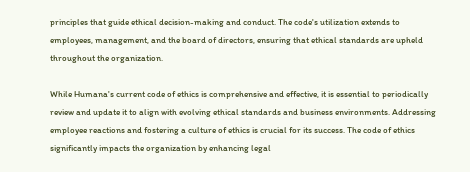principles that guide ethical decision-making and conduct. The code's utilization extends to employees, management, and the board of directors, ensuring that ethical standards are upheld throughout the organization.

While Humana's current code of ethics is comprehensive and effective, it is essential to periodically review and update it to align with evolving ethical standards and business environments. Addressing employee reactions and fostering a culture of ethics is crucial for its success. The code of ethics significantly impacts the organization by enhancing legal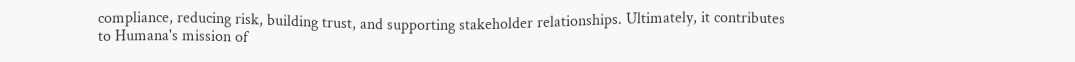compliance, reducing risk, building trust, and supporting stakeholder relationships. Ultimately, it contributes to Humana's mission of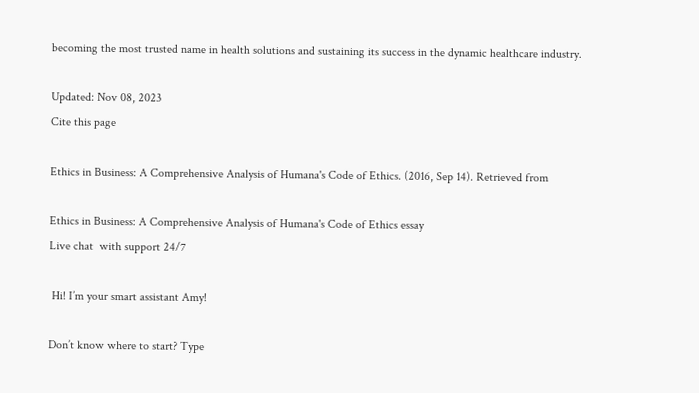becoming the most trusted name in health solutions and sustaining its success in the dynamic healthcare industry.

Updated: Nov 08, 2023
Cite this page

Ethics in Business: A Comprehensive Analysis of Humana's Code of Ethics. (2016, Sep 14). Retrieved from

Ethics in Business: A Comprehensive Analysis of Humana's Code of Ethics essay
Live chat  with support 24/7

 Hi! I’m your smart assistant Amy!

Don’t know where to start? Type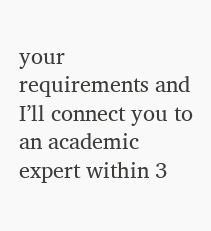your requirements and I’ll connect you to an academic expert within 3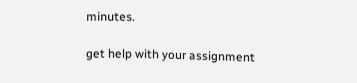minutes.

get help with your assignment